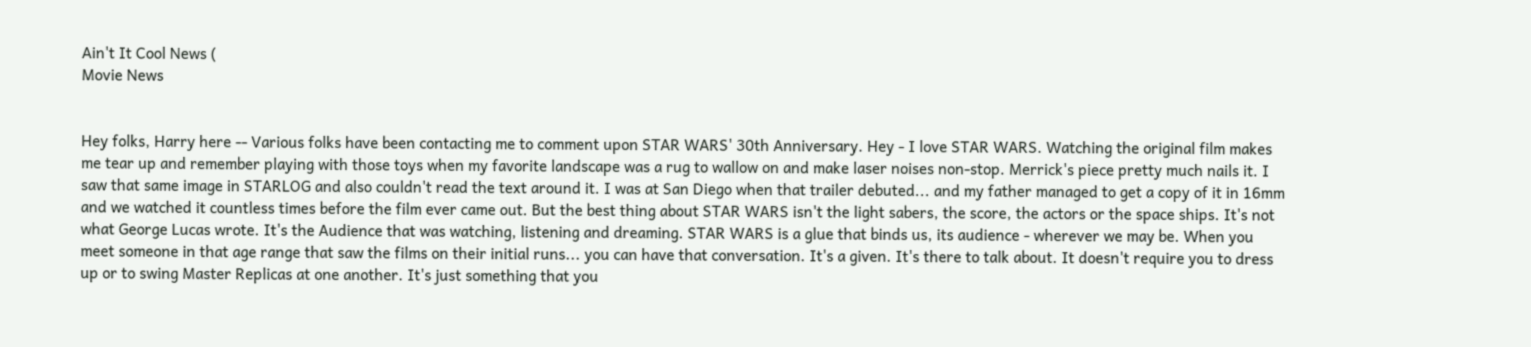Ain't It Cool News (
Movie News


Hey folks, Harry here -- Various folks have been contacting me to comment upon STAR WARS' 30th Anniversary. Hey - I love STAR WARS. Watching the original film makes me tear up and remember playing with those toys when my favorite landscape was a rug to wallow on and make laser noises non-stop. Merrick's piece pretty much nails it. I saw that same image in STARLOG and also couldn't read the text around it. I was at San Diego when that trailer debuted... and my father managed to get a copy of it in 16mm and we watched it countless times before the film ever came out. But the best thing about STAR WARS isn't the light sabers, the score, the actors or the space ships. It's not what George Lucas wrote. It's the Audience that was watching, listening and dreaming. STAR WARS is a glue that binds us, its audience - wherever we may be. When you meet someone in that age range that saw the films on their initial runs... you can have that conversation. It's a given. It's there to talk about. It doesn't require you to dress up or to swing Master Replicas at one another. It's just something that you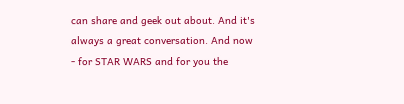can share and geek out about. And it's always a great conversation. And now - for STAR WARS and for you the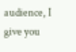audience, I give you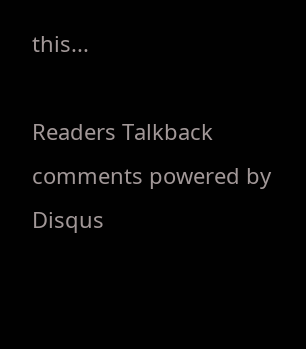this...

Readers Talkback
comments powered by Disqus